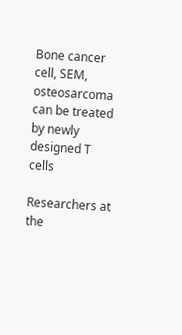Bone cancer cell, SEM, osteosarcoma can be treated by newly designed T cells

Researchers at the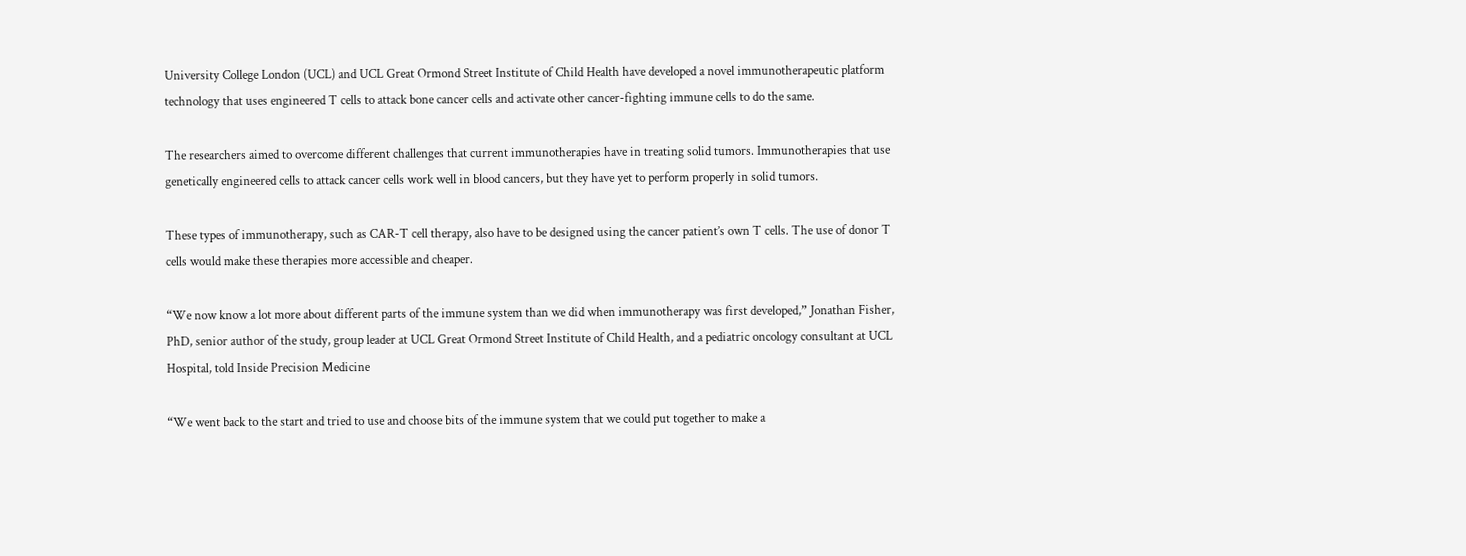University College London (UCL) and UCL Great Ormond Street Institute of Child Health have developed a novel immunotherapeutic platform technology that uses engineered T cells to attack bone cancer cells and activate other cancer-fighting immune cells to do the same.

The researchers aimed to overcome different challenges that current immunotherapies have in treating solid tumors. Immunotherapies that use genetically engineered cells to attack cancer cells work well in blood cancers, but they have yet to perform properly in solid tumors.

These types of immunotherapy, such as CAR-T cell therapy, also have to be designed using the cancer patient’s own T cells. The use of donor T cells would make these therapies more accessible and cheaper.

“We now know a lot more about different parts of the immune system than we did when immunotherapy was first developed,” Jonathan Fisher, PhD, senior author of the study, group leader at UCL Great Ormond Street Institute of Child Health, and a pediatric oncology consultant at UCL Hospital, told Inside Precision Medicine

“We went back to the start and tried to use and choose bits of the immune system that we could put together to make a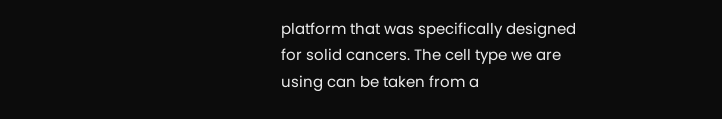platform that was specifically designed for solid cancers. The cell type we are using can be taken from a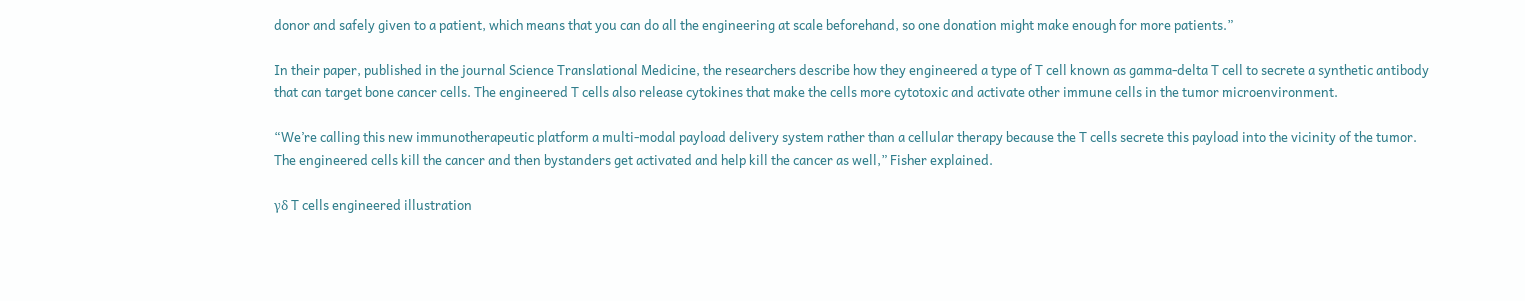donor and safely given to a patient, which means that you can do all the engineering at scale beforehand, so one donation might make enough for more patients.”

In their paper, published in the journal Science Translational Medicine, the researchers describe how they engineered a type of T cell known as gamma-delta T cell to secrete a synthetic antibody that can target bone cancer cells. The engineered T cells also release cytokines that make the cells more cytotoxic and activate other immune cells in the tumor microenvironment.

“We’re calling this new immunotherapeutic platform a multi-modal payload delivery system rather than a cellular therapy because the T cells secrete this payload into the vicinity of the tumor. The engineered cells kill the cancer and then bystanders get activated and help kill the cancer as well,” Fisher explained.

γδ T cells engineered illustration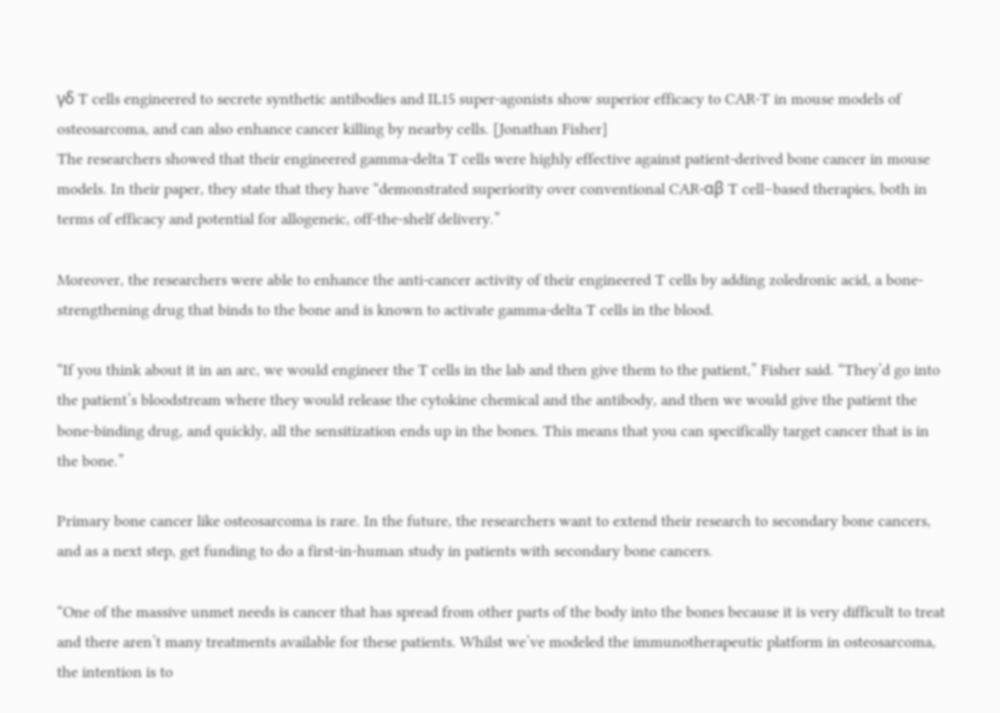γδ T cells engineered to secrete synthetic antibodies and IL15 super-agonists show superior efficacy to CAR-T in mouse models of osteosarcoma, and can also enhance cancer killing by nearby cells. [Jonathan Fisher]
The researchers showed that their engineered gamma-delta T cells were highly effective against patient-derived bone cancer in mouse models. In their paper, they state that they have “demonstrated superiority over conventional CAR-αβ T cell–based therapies, both in terms of efficacy and potential for allogeneic, off-the-shelf delivery.”

Moreover, the researchers were able to enhance the anti-cancer activity of their engineered T cells by adding zoledronic acid, a bone-strengthening drug that binds to the bone and is known to activate gamma-delta T cells in the blood.

“If you think about it in an arc, we would engineer the T cells in the lab and then give them to the patient,” Fisher said. “They’d go into the patient’s bloodstream where they would release the cytokine chemical and the antibody, and then we would give the patient the bone-binding drug, and quickly, all the sensitization ends up in the bones. This means that you can specifically target cancer that is in the bone.”

Primary bone cancer like osteosarcoma is rare. In the future, the researchers want to extend their research to secondary bone cancers, and as a next step, get funding to do a first-in-human study in patients with secondary bone cancers.

“One of the massive unmet needs is cancer that has spread from other parts of the body into the bones because it is very difficult to treat and there aren’t many treatments available for these patients. Whilst we’ve modeled the immunotherapeutic platform in osteosarcoma, the intention is to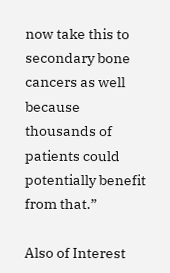now take this to secondary bone cancers as well because thousands of patients could potentially benefit from that.”

Also of Interest